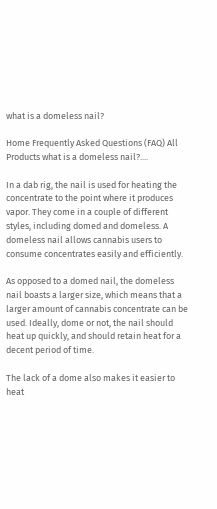what is a domeless nail?

Home Frequently Asked Questions (FAQ) All Products what is a domeless nail?....

In a dab rig, the nail is used for heating the concentrate to the point where it produces vapor. They come in a couple of different styles, including domed and domeless. A domeless nail allows cannabis users to consume concentrates easily and efficiently.

As opposed to a domed nail, the domeless nail boasts a larger size, which means that a larger amount of cannabis concentrate can be used. Ideally, dome or not, the nail should heat up quickly, and should retain heat for a decent period of time.

The lack of a dome also makes it easier to heat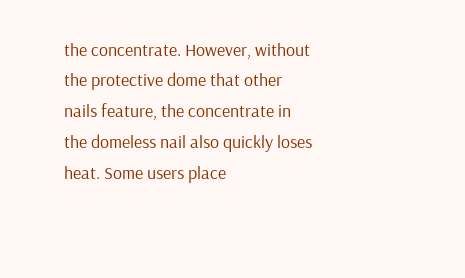the concentrate. However, without the protective dome that other nails feature, the concentrate in the domeless nail also quickly loses heat. Some users place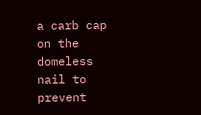a carb cap on the domeless nail to prevent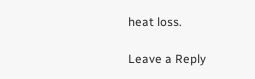heat loss.

Leave a Reply